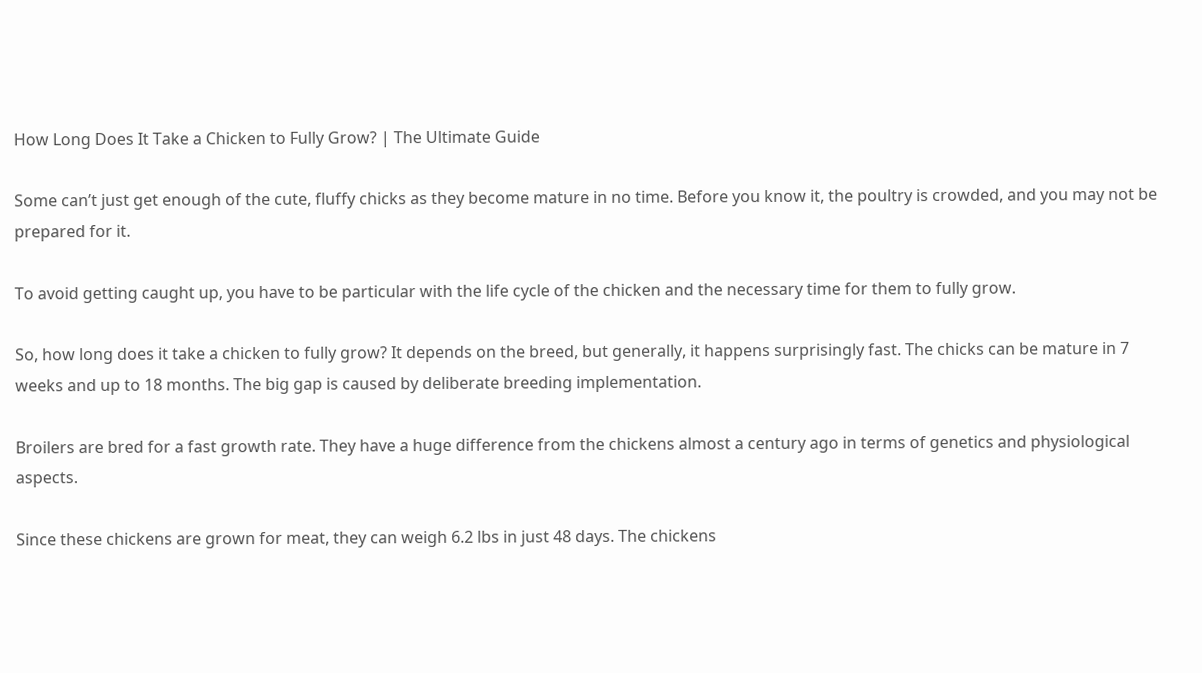How Long Does It Take a Chicken to Fully Grow? | The Ultimate Guide

Some can’t just get enough of the cute, fluffy chicks as they become mature in no time. Before you know it, the poultry is crowded, and you may not be prepared for it.

To avoid getting caught up, you have to be particular with the life cycle of the chicken and the necessary time for them to fully grow.

So, how long does it take a chicken to fully grow? It depends on the breed, but generally, it happens surprisingly fast. The chicks can be mature in 7 weeks and up to 18 months. The big gap is caused by deliberate breeding implementation.

Broilers are bred for a fast growth rate. They have a huge difference from the chickens almost a century ago in terms of genetics and physiological aspects.

Since these chickens are grown for meat, they can weigh 6.2 lbs in just 48 days. The chickens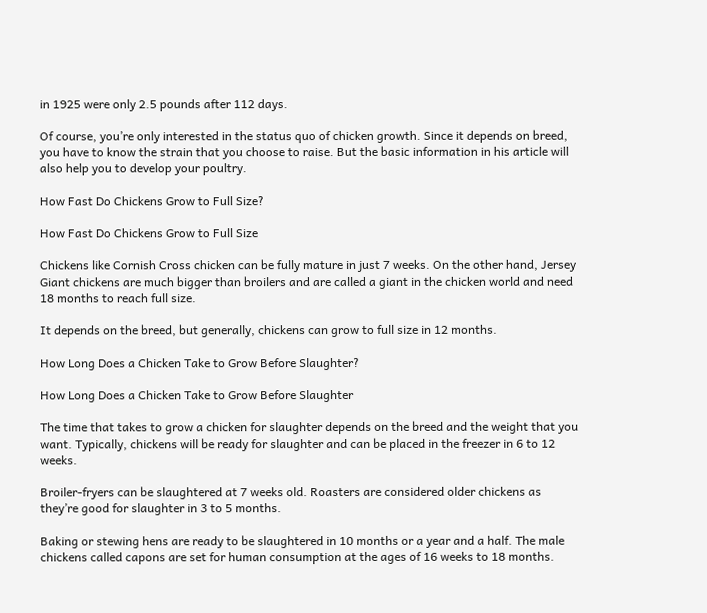in 1925 were only 2.5 pounds after 112 days.

Of course, you’re only interested in the status quo of chicken growth. Since it depends on breed, you have to know the strain that you choose to raise. But the basic information in his article will also help you to develop your poultry.

How Fast Do Chickens Grow to Full Size?

How Fast Do Chickens Grow to Full Size

Chickens like Cornish Cross chicken can be fully mature in just 7 weeks. On the other hand, Jersey Giant chickens are much bigger than broilers and are called a giant in the chicken world and need 18 months to reach full size.

It depends on the breed, but generally, chickens can grow to full size in 12 months.

How Long Does a Chicken Take to Grow Before Slaughter?

How Long Does a Chicken Take to Grow Before Slaughter

The time that takes to grow a chicken for slaughter depends on the breed and the weight that you want. Typically, chickens will be ready for slaughter and can be placed in the freezer in 6 to 12 weeks.

Broiler-fryers can be slaughtered at 7 weeks old. Roasters are considered older chickens as they’re good for slaughter in 3 to 5 months.

Baking or stewing hens are ready to be slaughtered in 10 months or a year and a half. The male chickens called capons are set for human consumption at the ages of 16 weeks to 18 months.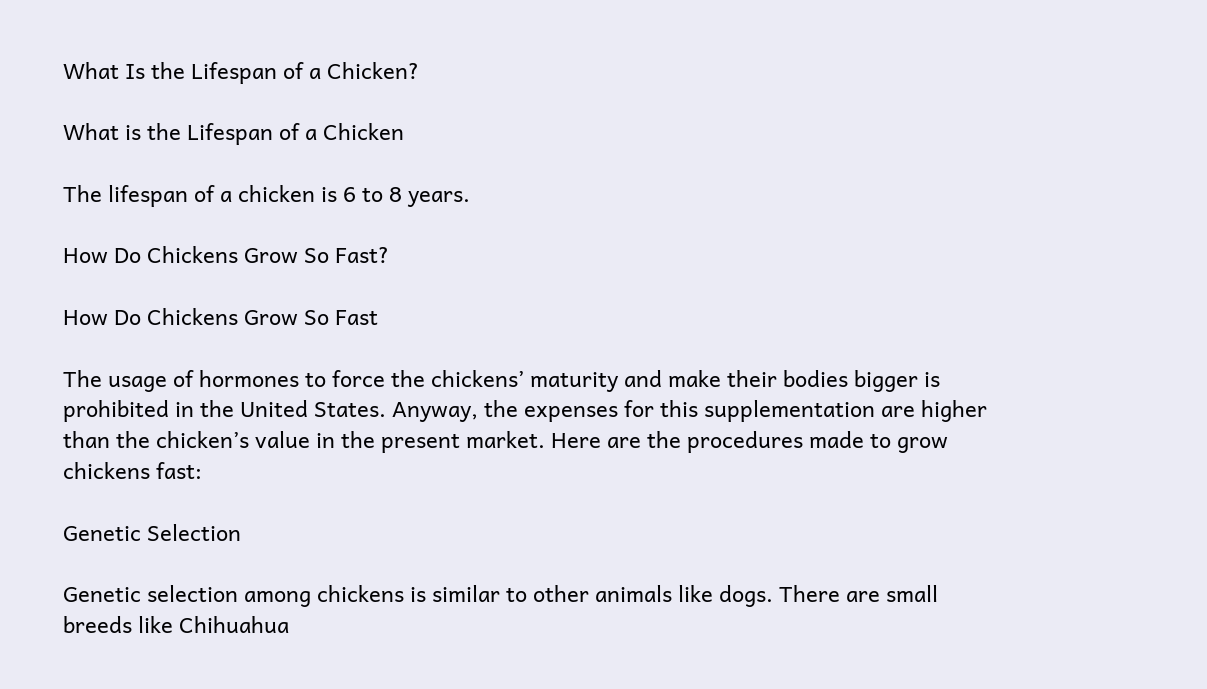What Is the Lifespan of a Chicken?

What is the Lifespan of a Chicken

The lifespan of a chicken is 6 to 8 years.

How Do Chickens Grow So Fast?

How Do Chickens Grow So Fast

The usage of hormones to force the chickens’ maturity and make their bodies bigger is prohibited in the United States. Anyway, the expenses for this supplementation are higher than the chicken’s value in the present market. Here are the procedures made to grow chickens fast:

Genetic Selection

Genetic selection among chickens is similar to other animals like dogs. There are small breeds like Chihuahua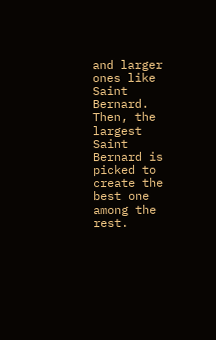and larger ones like Saint Bernard. Then, the largest Saint Bernard is picked to create the best one among the rest.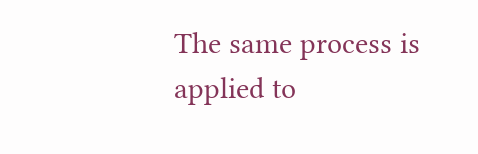The same process is applied to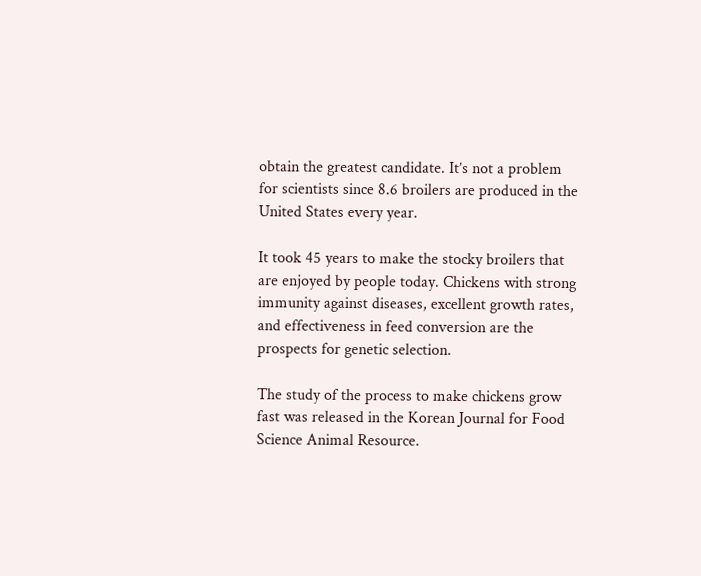obtain the greatest candidate. It’s not a problem for scientists since 8.6 broilers are produced in the United States every year.

It took 45 years to make the stocky broilers that are enjoyed by people today. Chickens with strong immunity against diseases, excellent growth rates, and effectiveness in feed conversion are the prospects for genetic selection.

The study of the process to make chickens grow fast was released in the Korean Journal for Food Science Animal Resource.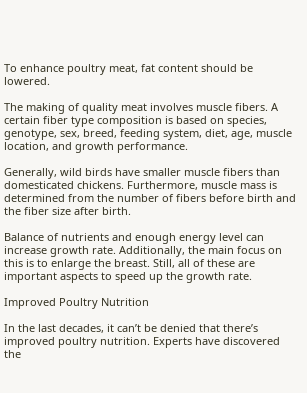To enhance poultry meat, fat content should be lowered.

The making of quality meat involves muscle fibers. A certain fiber type composition is based on species, genotype, sex, breed, feeding system, diet, age, muscle location, and growth performance.

Generally, wild birds have smaller muscle fibers than domesticated chickens. Furthermore, muscle mass is determined from the number of fibers before birth and the fiber size after birth.

Balance of nutrients and enough energy level can increase growth rate. Additionally, the main focus on this is to enlarge the breast. Still, all of these are important aspects to speed up the growth rate.

Improved Poultry Nutrition

In the last decades, it can’t be denied that there’s improved poultry nutrition. Experts have discovered the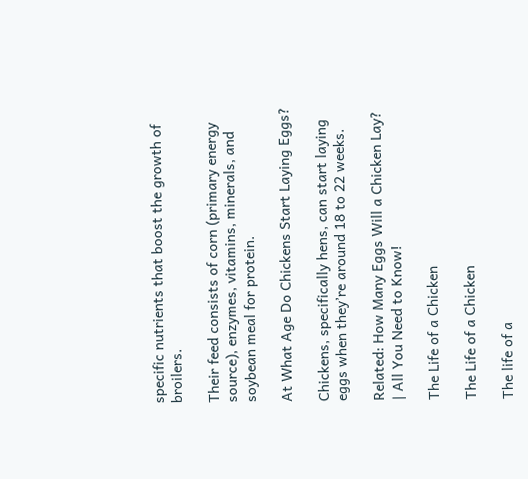specific nutrients that boost the growth of broilers.

Their feed consists of corn (primary energy source), enzymes, vitamins, minerals, and soybean meal for protein.

At What Age Do Chickens Start Laying Eggs?

Chickens, specifically hens, can start laying eggs when they’re around 18 to 22 weeks.

Related: How Many Eggs Will a Chicken Lay? | All You Need to Know!

The Life of a Chicken

The Life of a Chicken

The life of a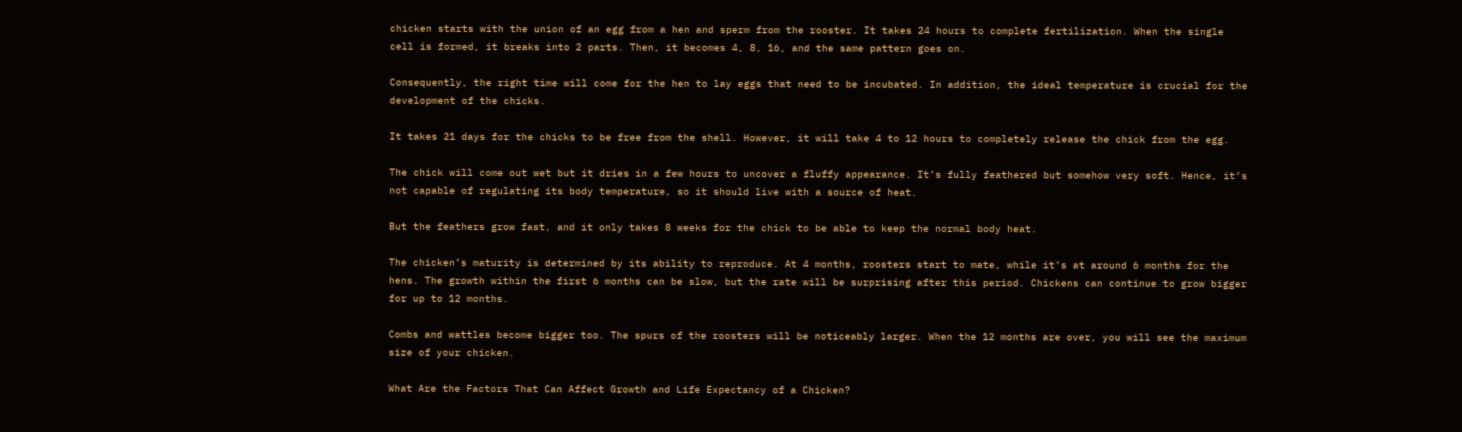chicken starts with the union of an egg from a hen and sperm from the rooster. It takes 24 hours to complete fertilization. When the single cell is formed, it breaks into 2 parts. Then, it becomes 4, 8, 16, and the same pattern goes on.

Consequently, the right time will come for the hen to lay eggs that need to be incubated. In addition, the ideal temperature is crucial for the development of the chicks.

It takes 21 days for the chicks to be free from the shell. However, it will take 4 to 12 hours to completely release the chick from the egg.

The chick will come out wet but it dries in a few hours to uncover a fluffy appearance. It’s fully feathered but somehow very soft. Hence, it’s not capable of regulating its body temperature, so it should live with a source of heat.

But the feathers grow fast, and it only takes 8 weeks for the chick to be able to keep the normal body heat.

The chicken’s maturity is determined by its ability to reproduce. At 4 months, roosters start to mate, while it’s at around 6 months for the hens. The growth within the first 6 months can be slow, but the rate will be surprising after this period. Chickens can continue to grow bigger for up to 12 months.

Combs and wattles become bigger too. The spurs of the roosters will be noticeably larger. When the 12 months are over, you will see the maximum size of your chicken.

What Are the Factors That Can Affect Growth and Life Expectancy of a Chicken?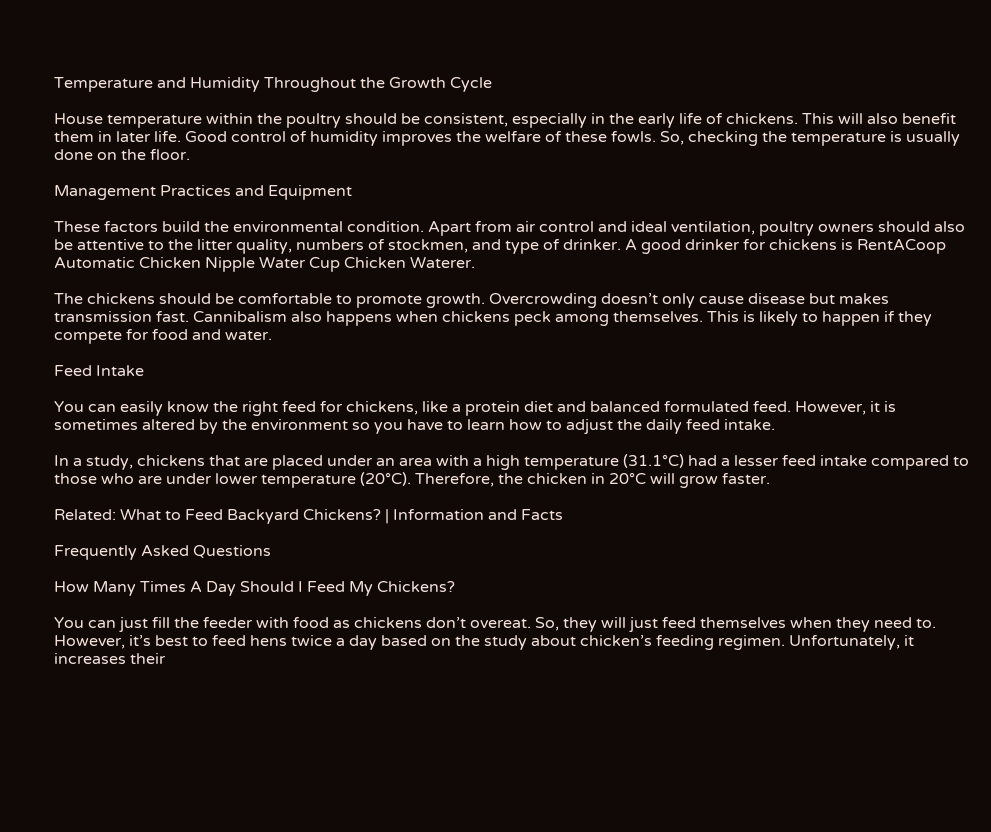Temperature and Humidity Throughout the Growth Cycle

House temperature within the poultry should be consistent, especially in the early life of chickens. This will also benefit them in later life. Good control of humidity improves the welfare of these fowls. So, checking the temperature is usually done on the floor.

Management Practices and Equipment

These factors build the environmental condition. Apart from air control and ideal ventilation, poultry owners should also be attentive to the litter quality, numbers of stockmen, and type of drinker. A good drinker for chickens is RentACoop Automatic Chicken Nipple Water Cup Chicken Waterer.

The chickens should be comfortable to promote growth. Overcrowding doesn’t only cause disease but makes transmission fast. Cannibalism also happens when chickens peck among themselves. This is likely to happen if they compete for food and water.

Feed Intake

You can easily know the right feed for chickens, like a protein diet and balanced formulated feed. However, it is sometimes altered by the environment so you have to learn how to adjust the daily feed intake.

In a study, chickens that are placed under an area with a high temperature (31.1°C) had a lesser feed intake compared to those who are under lower temperature (20°C). Therefore, the chicken in 20°C will grow faster.

Related: What to Feed Backyard Chickens? | Information and Facts

Frequently Asked Questions

How Many Times A Day Should I Feed My Chickens?

You can just fill the feeder with food as chickens don’t overeat. So, they will just feed themselves when they need to. However, it’s best to feed hens twice a day based on the study about chicken’s feeding regimen. Unfortunately, it increases their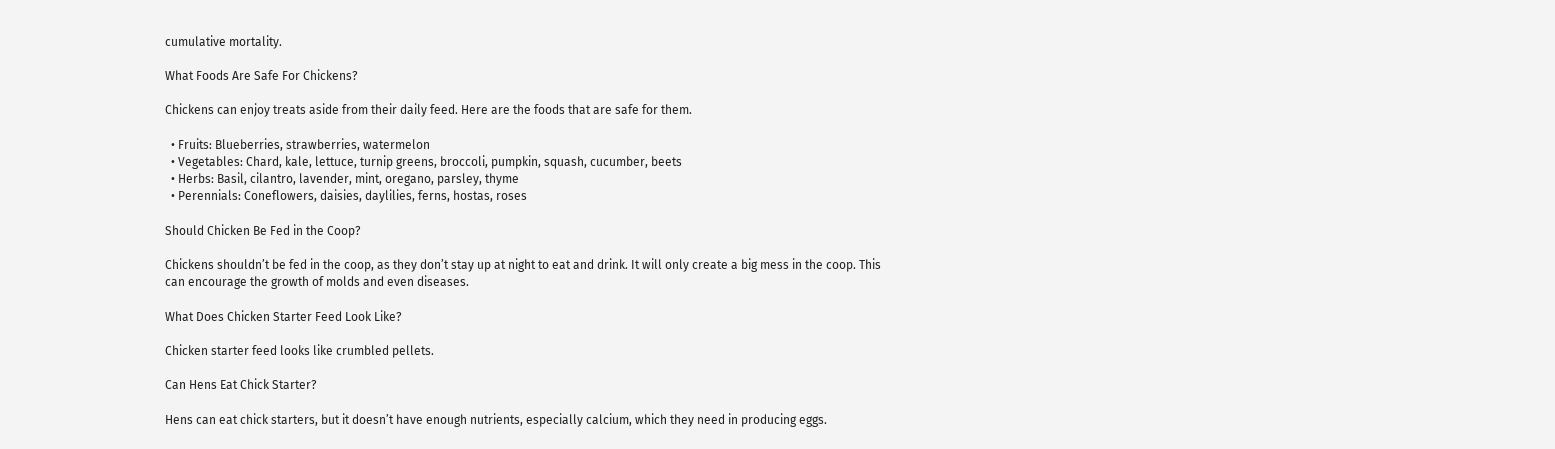cumulative mortality.

What Foods Are Safe For Chickens?

Chickens can enjoy treats aside from their daily feed. Here are the foods that are safe for them.

  • Fruits: Blueberries, strawberries, watermelon
  • Vegetables: Chard, kale, lettuce, turnip greens, broccoli, pumpkin, squash, cucumber, beets
  • Herbs: Basil, cilantro, lavender, mint, oregano, parsley, thyme
  • Perennials: Coneflowers, daisies, daylilies, ferns, hostas, roses

Should Chicken Be Fed in the Coop?

Chickens shouldn’t be fed in the coop, as they don’t stay up at night to eat and drink. It will only create a big mess in the coop. This can encourage the growth of molds and even diseases.

What Does Chicken Starter Feed Look Like?

Chicken starter feed looks like crumbled pellets.

Can Hens Eat Chick Starter?

Hens can eat chick starters, but it doesn’t have enough nutrients, especially calcium, which they need in producing eggs.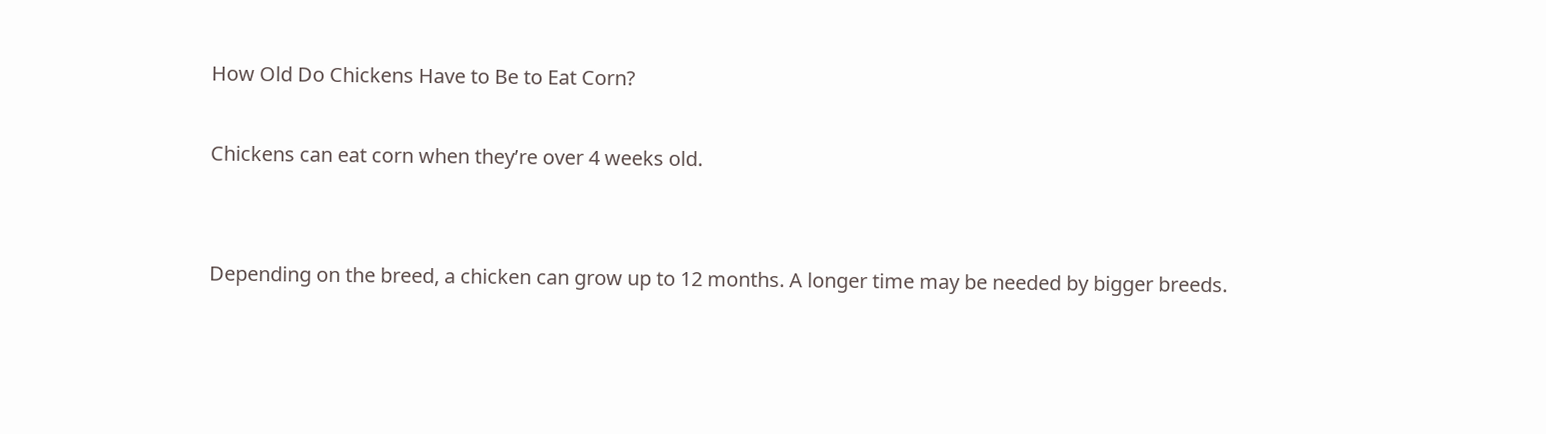How Old Do Chickens Have to Be to Eat Corn?

Chickens can eat corn when they’re over 4 weeks old.


Depending on the breed, a chicken can grow up to 12 months. A longer time may be needed by bigger breeds.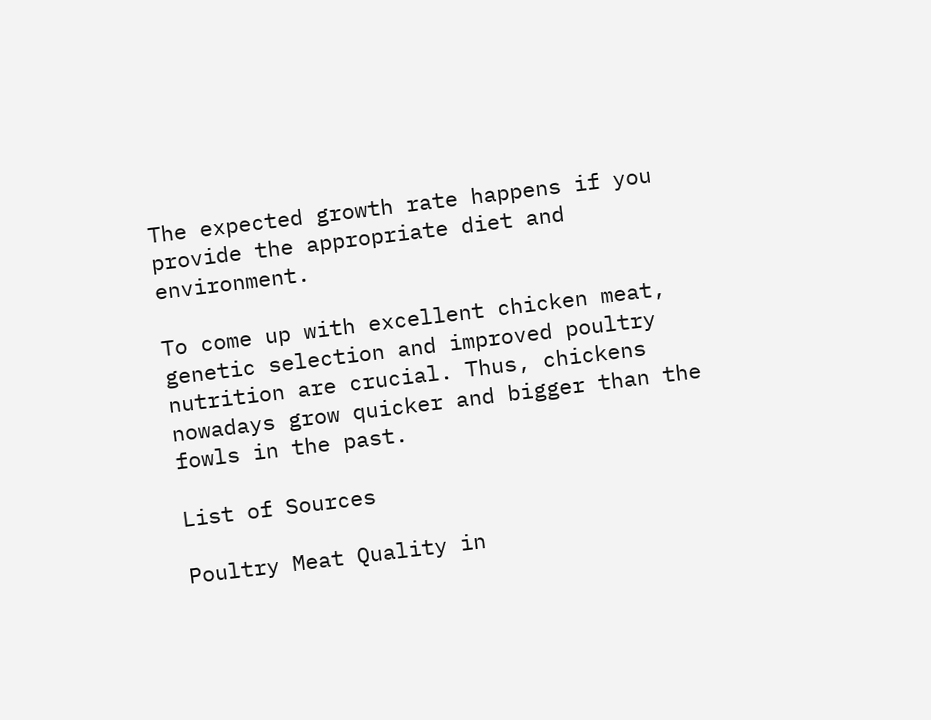The expected growth rate happens if you provide the appropriate diet and environment.

To come up with excellent chicken meat, genetic selection and improved poultry nutrition are crucial. Thus, chickens nowadays grow quicker and bigger than the fowls in the past.

List of Sources

Poultry Meat Quality in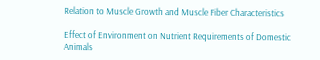Relation to Muscle Growth and Muscle Fiber Characteristics

Effect of Environment on Nutrient Requirements of Domestic Animals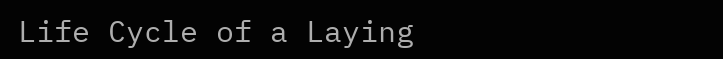Life Cycle of a Laying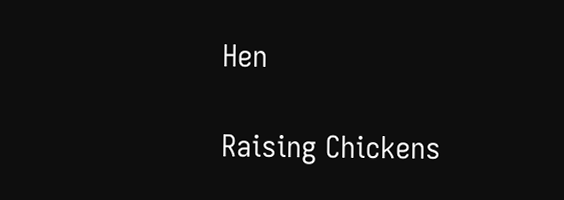Hen

Raising Chickens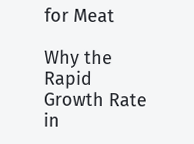for Meat

Why the Rapid Growth Rate in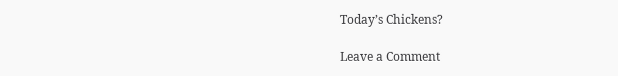Today’s Chickens?

Leave a Comment